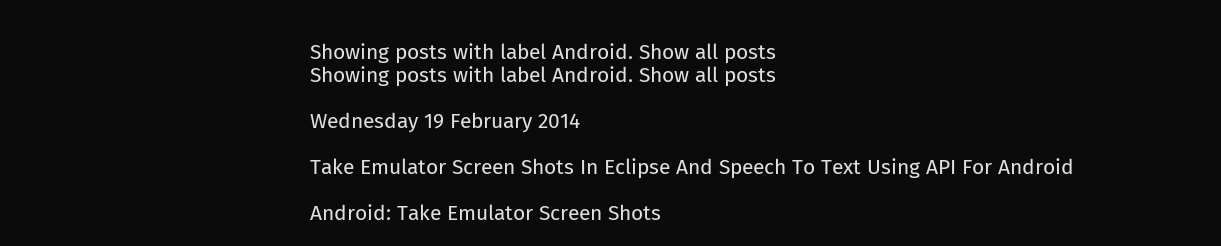Showing posts with label Android. Show all posts
Showing posts with label Android. Show all posts

Wednesday 19 February 2014

Take Emulator Screen Shots In Eclipse And Speech To Text Using API For Android

Android: Take Emulator Screen Shots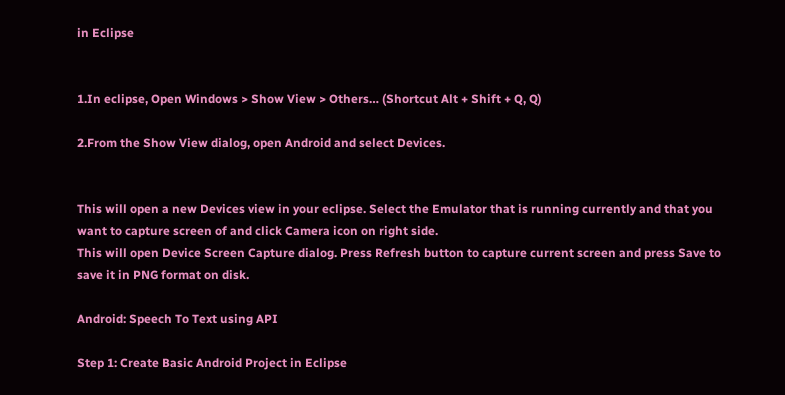in Eclipse


1.In eclipse, Open Windows > Show View > Others… (Shortcut Alt + Shift + Q, Q)

2.From the Show View dialog, open Android and select Devices.


This will open a new Devices view in your eclipse. Select the Emulator that is running currently and that you want to capture screen of and click Camera icon on right side.
This will open Device Screen Capture dialog. Press Refresh button to capture current screen and press Save to save it in PNG format on disk.

Android: Speech To Text using API

Step 1: Create Basic Android Project in Eclipse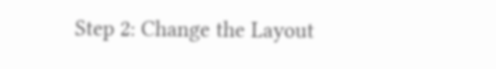Step 2: Change the Layout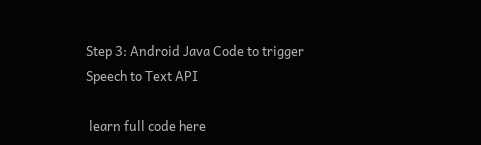Step 3: Android Java Code to trigger Speech to Text API

 learn full code here